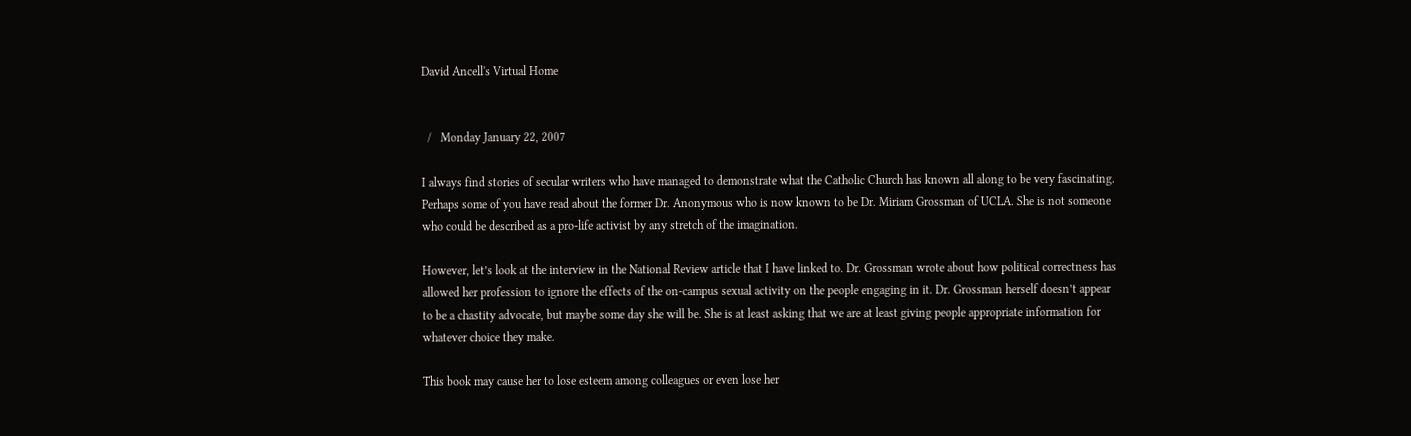David Ancell's Virtual Home


  /   Monday January 22, 2007

I always find stories of secular writers who have managed to demonstrate what the Catholic Church has known all along to be very fascinating. Perhaps some of you have read about the former Dr. Anonymous who is now known to be Dr. Miriam Grossman of UCLA. She is not someone who could be described as a pro-life activist by any stretch of the imagination.

However, let’s look at the interview in the National Review article that I have linked to. Dr. Grossman wrote about how political correctness has allowed her profession to ignore the effects of the on-campus sexual activity on the people engaging in it. Dr. Grossman herself doesn’t appear to be a chastity advocate, but maybe some day she will be. She is at least asking that we are at least giving people appropriate information for whatever choice they make.

This book may cause her to lose esteem among colleagues or even lose her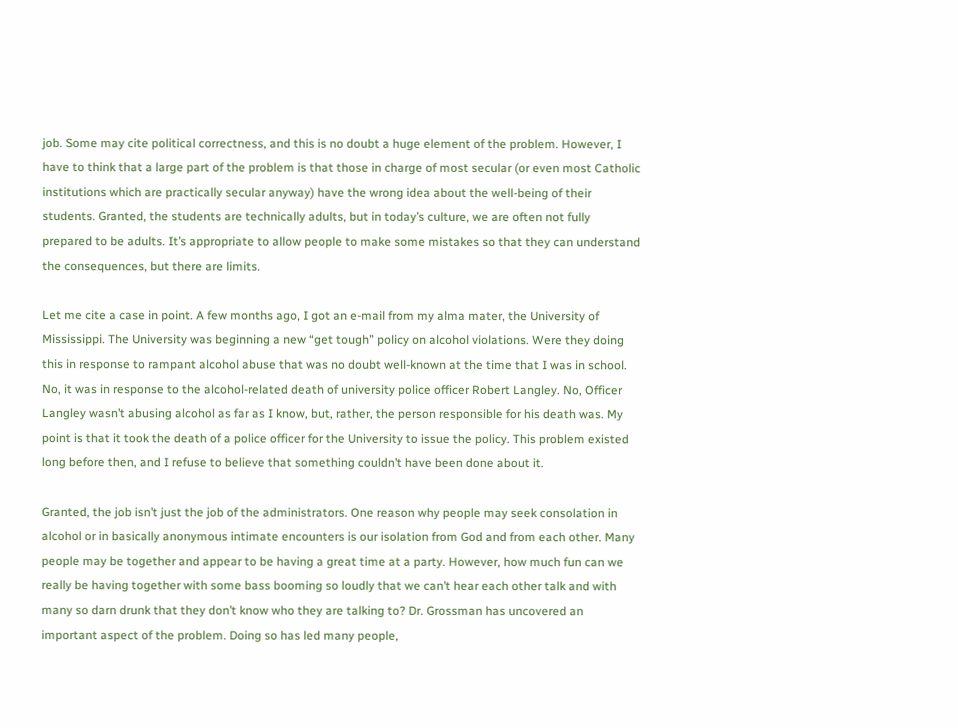job. Some may cite political correctness, and this is no doubt a huge element of the problem. However, I have to think that a large part of the problem is that those in charge of most secular (or even most Catholic institutions which are practically secular anyway) have the wrong idea about the well-being of their students. Granted, the students are technically adults, but in today’s culture, we are often not fully prepared to be adults. It’s appropriate to allow people to make some mistakes so that they can understand the consequences, but there are limits.

Let me cite a case in point. A few months ago, I got an e-mail from my alma mater, the University of Mississippi. The University was beginning a new “get tough” policy on alcohol violations. Were they doing this in response to rampant alcohol abuse that was no doubt well-known at the time that I was in school. No, it was in response to the alcohol-related death of university police officer Robert Langley. No, Officer Langley wasn’t abusing alcohol as far as I know, but, rather, the person responsible for his death was. My point is that it took the death of a police officer for the University to issue the policy. This problem existed long before then, and I refuse to believe that something couldn’t have been done about it.

Granted, the job isn’t just the job of the administrators. One reason why people may seek consolation in alcohol or in basically anonymous intimate encounters is our isolation from God and from each other. Many people may be together and appear to be having a great time at a party. However, how much fun can we really be having together with some bass booming so loudly that we can’t hear each other talk and with many so darn drunk that they don’t know who they are talking to? Dr. Grossman has uncovered an important aspect of the problem. Doing so has led many people,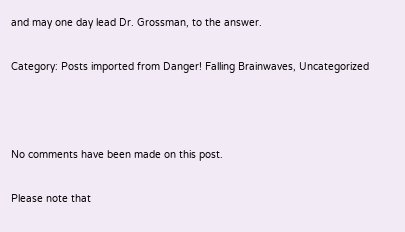and may one day lead Dr. Grossman, to the answer.

Category: Posts imported from Danger! Falling Brainwaves, Uncategorized



No comments have been made on this post.

Please note that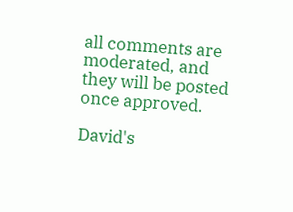all comments are moderated, and they will be posted once approved.

David's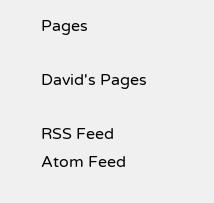Pages

David's Pages

RSS Feed
Atom Feed